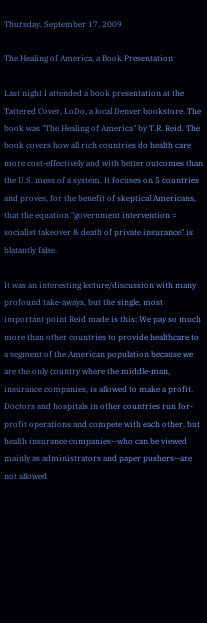Thursday, September 17, 2009

The Healing of America, a Book Presentation

Last night I attended a book presentation at the Tattered Cover, LoDo, a local Denver bookstore. The book was "The Healing of America" by T.R. Reid. The book covers how all rich countries do health care more cost-effectively and with better outcomes than the U.S. mess of a system. It focuses on 5 countries and proves, for the benefit of skeptical Americans, that the equation "government intervention = socialist takeover & death of private insurance" is blatantly false.

It was an interesting lecture/discussion with many profound take-aways, but the single, most important point Reid made is this: We pay so much more than other countries to provide healthcare to a segment of the American population because we are the only country where the middle-man, insurance companies, is allowed to make a profit. Doctors and hospitals in other countries run for-profit operations and compete with each other, but health insurance companies--who can be viewed mainly as administrators and paper pushers--are not allowed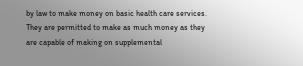by law to make money on basic health care services. They are permitted to make as much money as they are capable of making on supplemental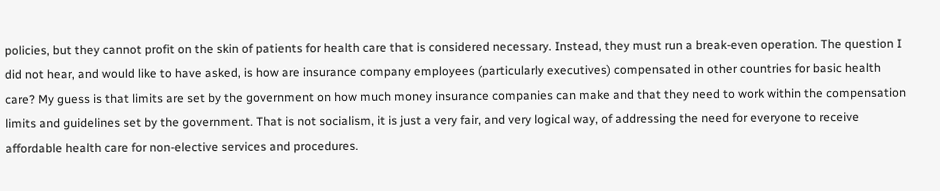policies, but they cannot profit on the skin of patients for health care that is considered necessary. Instead, they must run a break-even operation. The question I did not hear, and would like to have asked, is how are insurance company employees (particularly executives) compensated in other countries for basic health care? My guess is that limits are set by the government on how much money insurance companies can make and that they need to work within the compensation limits and guidelines set by the government. That is not socialism, it is just a very fair, and very logical way, of addressing the need for everyone to receive affordable health care for non-elective services and procedures.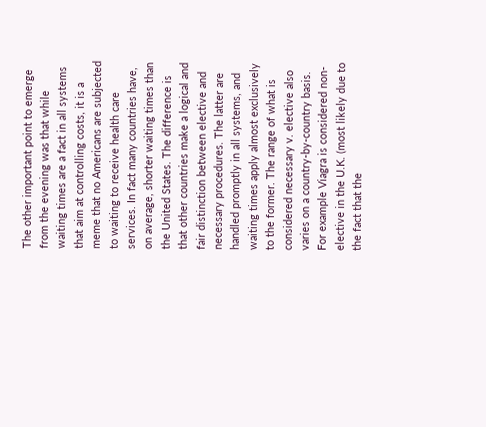The other important point to emerge from the evening was that while waiting times are a fact in all systems that aim at controlling costs, it is a meme that no Americans are subjected to waiting to receive health care services. In fact many countries have, on average, shorter waiting times than the United States. The difference is that other countries make a logical and fair distinction between elective and necessary procedures. The latter are handled promptly in all systems, and waiting times apply almost exclusively to the former. The range of what is considered necessary v. elective also varies on a country-by-country basis. For example Viagra is considered non-elective in the U.K. (most likely due to the fact that the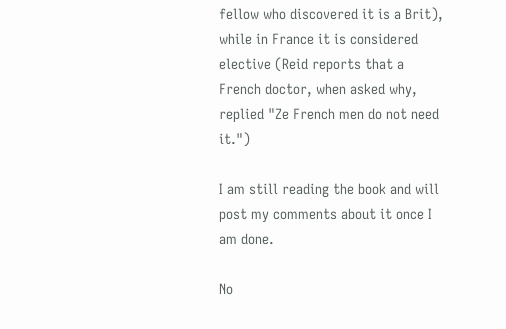fellow who discovered it is a Brit), while in France it is considered elective (Reid reports that a French doctor, when asked why, replied "Ze French men do not need it.")

I am still reading the book and will post my comments about it once I am done.

No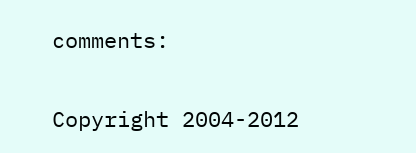comments:

Copyright 2004-2012